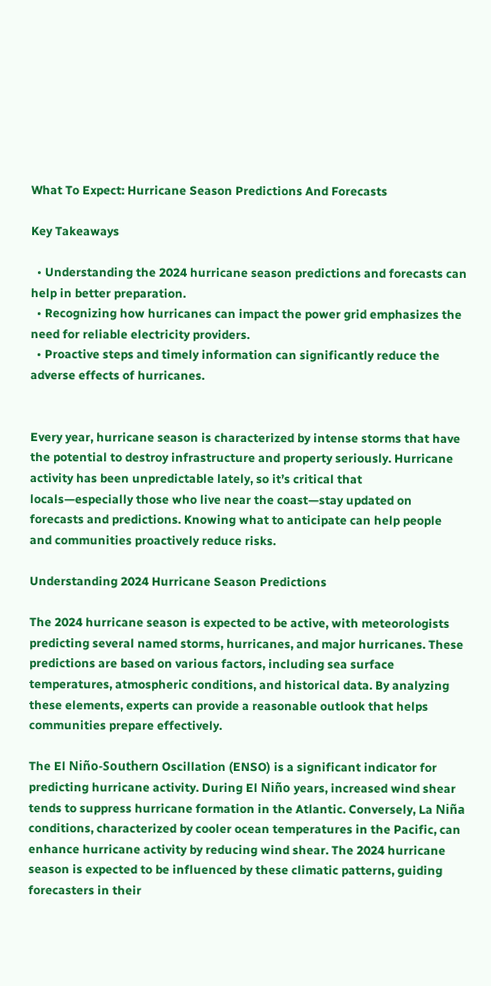What To Expect: Hurricane Season Predictions And Forecasts

Key Takeaways

  • Understanding the 2024 hurricane season predictions and forecasts can help in better preparation.
  • Recognizing how hurricanes can impact the power grid emphasizes the need for reliable electricity providers.
  • Proactive steps and timely information can significantly reduce the adverse effects of hurricanes.


Every year, hurricane season is characterized by intense storms that have the potential to destroy infrastructure and property seriously. Hurricane activity has been unpredictable lately, so it’s critical that locals—especially those who live near the coast—stay updated on forecasts and predictions. Knowing what to anticipate can help people and communities proactively reduce risks.

Understanding 2024 Hurricane Season Predictions

The 2024 hurricane season is expected to be active, with meteorologists predicting several named storms, hurricanes, and major hurricanes. These predictions are based on various factors, including sea surface temperatures, atmospheric conditions, and historical data. By analyzing these elements, experts can provide a reasonable outlook that helps communities prepare effectively.

The El Niño-Southern Oscillation (ENSO) is a significant indicator for predicting hurricane activity. During El Niño years, increased wind shear tends to suppress hurricane formation in the Atlantic. Conversely, La Niña conditions, characterized by cooler ocean temperatures in the Pacific, can enhance hurricane activity by reducing wind shear. The 2024 hurricane season is expected to be influenced by these climatic patterns, guiding forecasters in their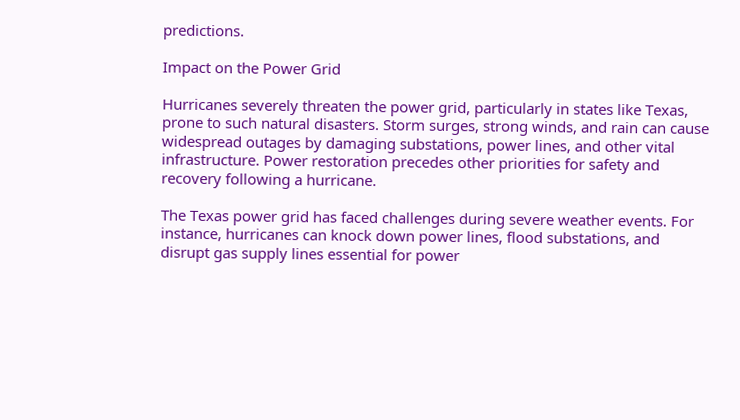predictions.

Impact on the Power Grid

Hurricanes severely threaten the power grid, particularly in states like Texas, prone to such natural disasters. Storm surges, strong winds, and rain can cause widespread outages by damaging substations, power lines, and other vital infrastructure. Power restoration precedes other priorities for safety and recovery following a hurricane.

The Texas power grid has faced challenges during severe weather events. For instance, hurricanes can knock down power lines, flood substations, and disrupt gas supply lines essential for power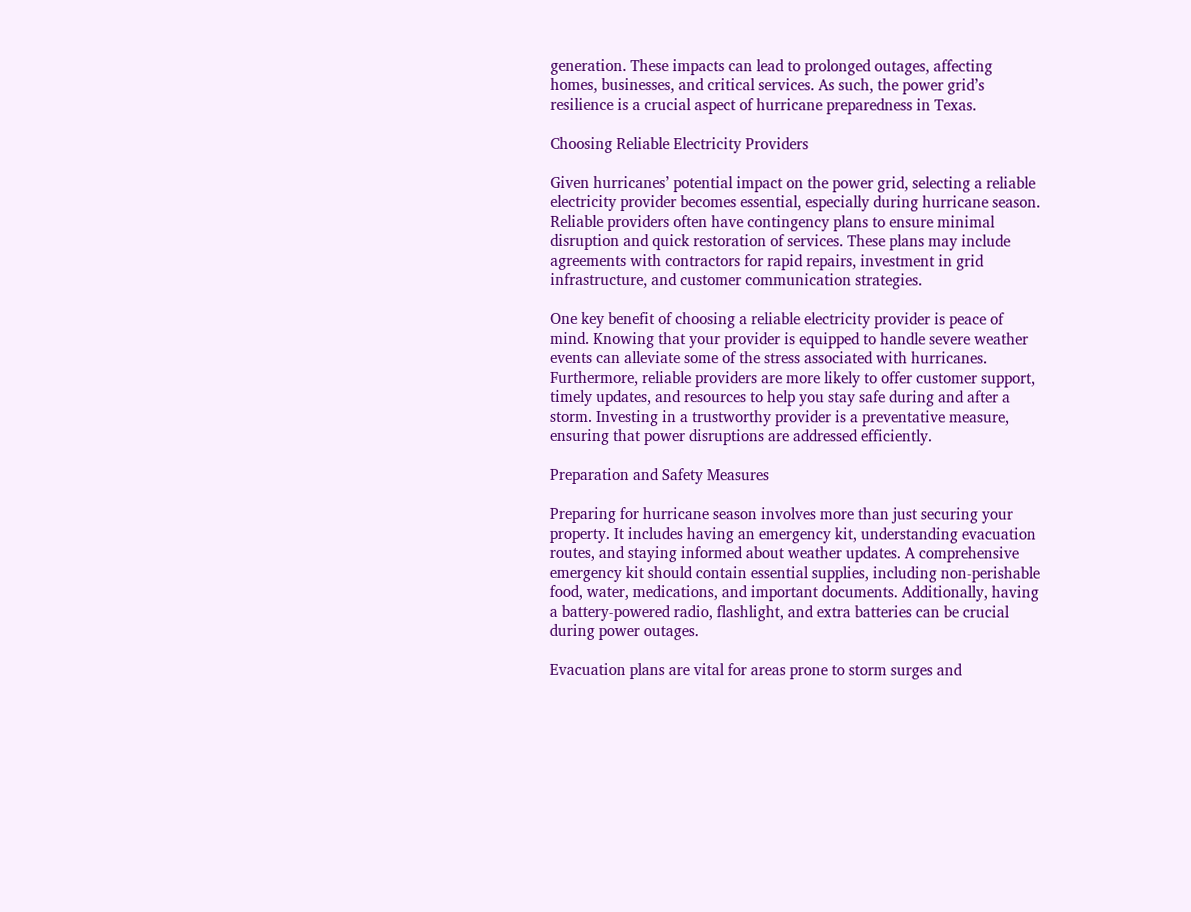generation. These impacts can lead to prolonged outages, affecting homes, businesses, and critical services. As such, the power grid’s resilience is a crucial aspect of hurricane preparedness in Texas.

Choosing Reliable Electricity Providers

Given hurricanes’ potential impact on the power grid, selecting a reliable electricity provider becomes essential, especially during hurricane season. Reliable providers often have contingency plans to ensure minimal disruption and quick restoration of services. These plans may include agreements with contractors for rapid repairs, investment in grid infrastructure, and customer communication strategies.

One key benefit of choosing a reliable electricity provider is peace of mind. Knowing that your provider is equipped to handle severe weather events can alleviate some of the stress associated with hurricanes. Furthermore, reliable providers are more likely to offer customer support, timely updates, and resources to help you stay safe during and after a storm. Investing in a trustworthy provider is a preventative measure, ensuring that power disruptions are addressed efficiently.

Preparation and Safety Measures

Preparing for hurricane season involves more than just securing your property. It includes having an emergency kit, understanding evacuation routes, and staying informed about weather updates. A comprehensive emergency kit should contain essential supplies, including non-perishable food, water, medications, and important documents. Additionally, having a battery-powered radio, flashlight, and extra batteries can be crucial during power outages.

Evacuation plans are vital for areas prone to storm surges and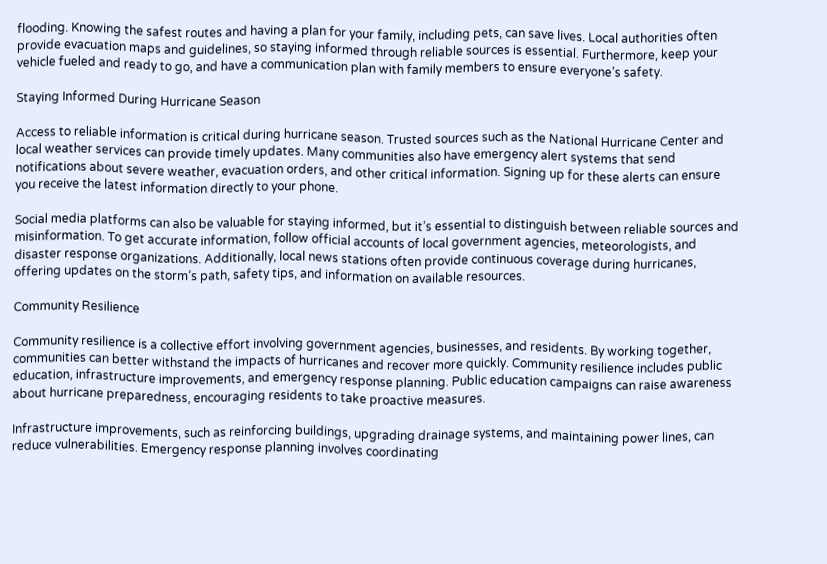flooding. Knowing the safest routes and having a plan for your family, including pets, can save lives. Local authorities often provide evacuation maps and guidelines, so staying informed through reliable sources is essential. Furthermore, keep your vehicle fueled and ready to go, and have a communication plan with family members to ensure everyone’s safety.

Staying Informed During Hurricane Season

Access to reliable information is critical during hurricane season. Trusted sources such as the National Hurricane Center and local weather services can provide timely updates. Many communities also have emergency alert systems that send notifications about severe weather, evacuation orders, and other critical information. Signing up for these alerts can ensure you receive the latest information directly to your phone.

Social media platforms can also be valuable for staying informed, but it’s essential to distinguish between reliable sources and misinformation. To get accurate information, follow official accounts of local government agencies, meteorologists, and disaster response organizations. Additionally, local news stations often provide continuous coverage during hurricanes, offering updates on the storm’s path, safety tips, and information on available resources.

Community Resilience

Community resilience is a collective effort involving government agencies, businesses, and residents. By working together, communities can better withstand the impacts of hurricanes and recover more quickly. Community resilience includes public education, infrastructure improvements, and emergency response planning. Public education campaigns can raise awareness about hurricane preparedness, encouraging residents to take proactive measures.

Infrastructure improvements, such as reinforcing buildings, upgrading drainage systems, and maintaining power lines, can reduce vulnerabilities. Emergency response planning involves coordinating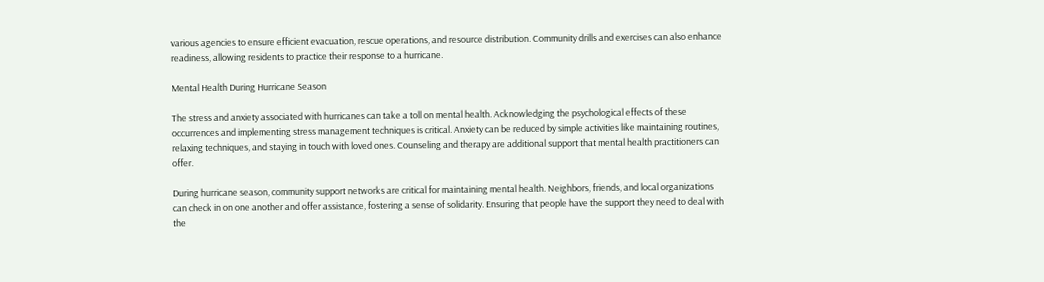various agencies to ensure efficient evacuation, rescue operations, and resource distribution. Community drills and exercises can also enhance readiness, allowing residents to practice their response to a hurricane.

Mental Health During Hurricane Season

The stress and anxiety associated with hurricanes can take a toll on mental health. Acknowledging the psychological effects of these occurrences and implementing stress management techniques is critical. Anxiety can be reduced by simple activities like maintaining routines, relaxing techniques, and staying in touch with loved ones. Counseling and therapy are additional support that mental health practitioners can offer.

During hurricane season, community support networks are critical for maintaining mental health. Neighbors, friends, and local organizations can check in on one another and offer assistance, fostering a sense of solidarity. Ensuring that people have the support they need to deal with the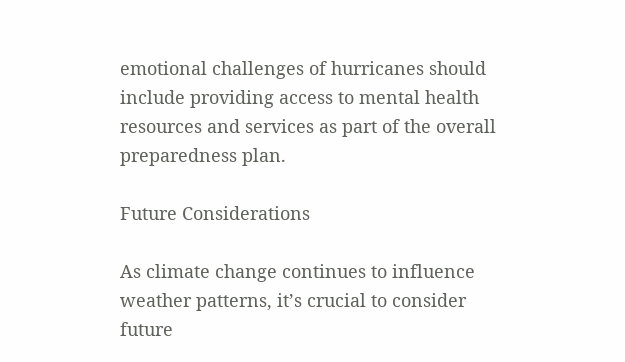emotional challenges of hurricanes should include providing access to mental health resources and services as part of the overall preparedness plan.

Future Considerations

As climate change continues to influence weather patterns, it’s crucial to consider future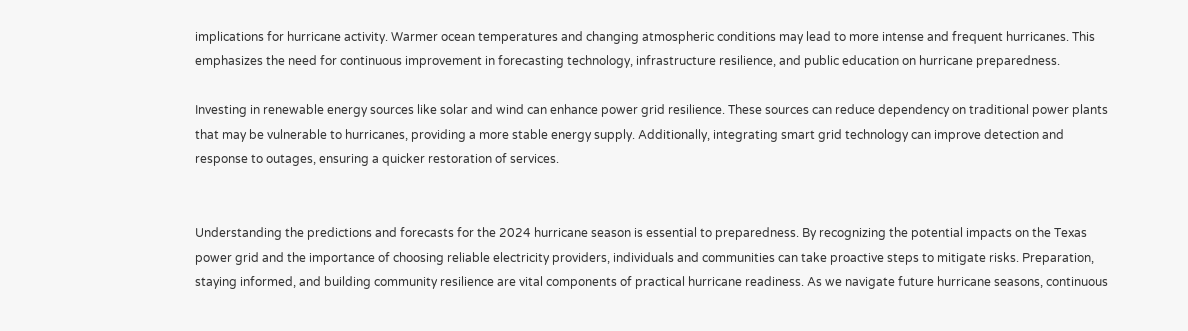implications for hurricane activity. Warmer ocean temperatures and changing atmospheric conditions may lead to more intense and frequent hurricanes. This emphasizes the need for continuous improvement in forecasting technology, infrastructure resilience, and public education on hurricane preparedness.

Investing in renewable energy sources like solar and wind can enhance power grid resilience. These sources can reduce dependency on traditional power plants that may be vulnerable to hurricanes, providing a more stable energy supply. Additionally, integrating smart grid technology can improve detection and response to outages, ensuring a quicker restoration of services.


Understanding the predictions and forecasts for the 2024 hurricane season is essential to preparedness. By recognizing the potential impacts on the Texas power grid and the importance of choosing reliable electricity providers, individuals and communities can take proactive steps to mitigate risks. Preparation, staying informed, and building community resilience are vital components of practical hurricane readiness. As we navigate future hurricane seasons, continuous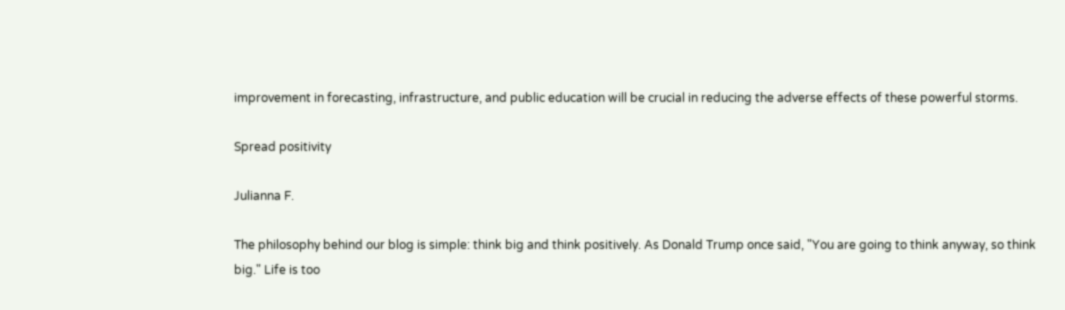improvement in forecasting, infrastructure, and public education will be crucial in reducing the adverse effects of these powerful storms.

Spread positivity

Julianna F.

The philosophy behind our blog is simple: think big and think positively. As Donald Trump once said, "You are going to think anyway, so think big." Life is too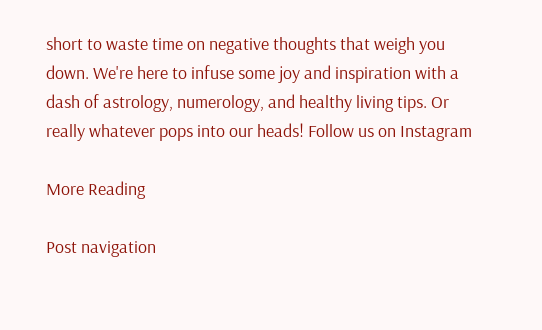short to waste time on negative thoughts that weigh you down. We're here to infuse some joy and inspiration with a dash of astrology, numerology, and healthy living tips. Or really whatever pops into our heads! Follow us on Instagram

More Reading

Post navigation